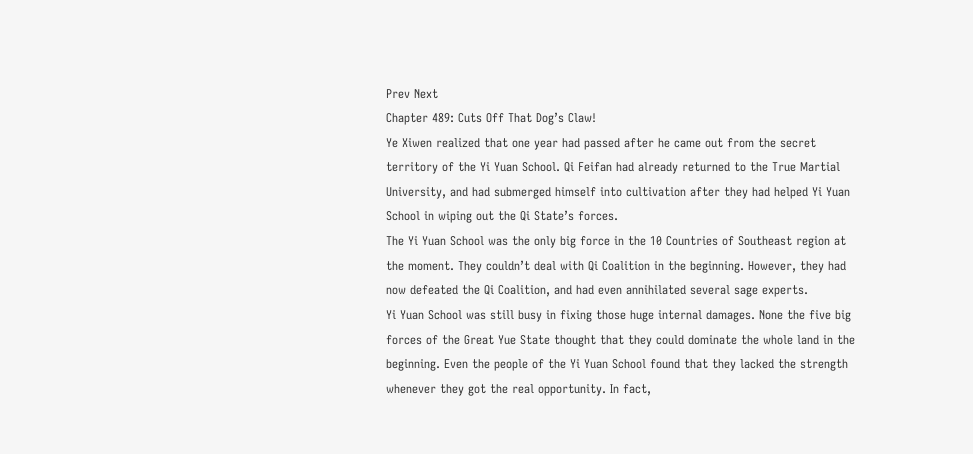Prev Next
Chapter 489: Cuts Off That Dog’s Claw!
Ye Xiwen realized that one year had passed after he came out from the secret territory of the Yi Yuan School. Qi Feifan had already returned to the True Martial University, and had submerged himself into cultivation after they had helped Yi Yuan School in wiping out the Qi State’s forces.
The Yi Yuan School was the only big force in the 10 Countries of Southeast region at the moment. They couldn’t deal with Qi Coalition in the beginning. However, they had now defeated the Qi Coalition, and had even annihilated several sage experts.
Yi Yuan School was still busy in fixing those huge internal damages. None the five big forces of the Great Yue State thought that they could dominate the whole land in the beginning. Even the people of the Yi Yuan School found that they lacked the strength whenever they got the real opportunity. In fact,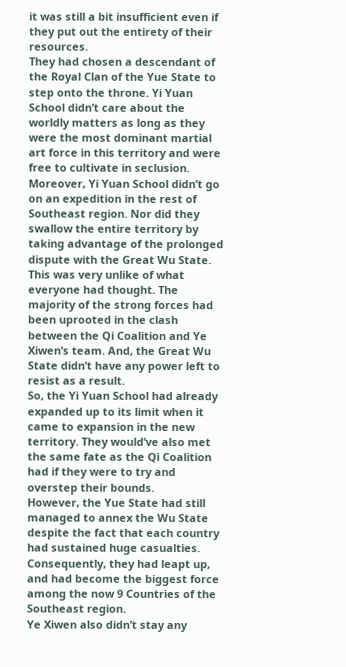it was still a bit insufficient even if they put out the entirety of their resources.
They had chosen a descendant of the Royal Clan of the Yue State to step onto the throne. Yi Yuan School didn’t care about the worldly matters as long as they were the most dominant martial art force in this territory and were free to cultivate in seclusion.
Moreover, Yi Yuan School didn’t go on an expedition in the rest of Southeast region. Nor did they swallow the entire territory by taking advantage of the prolonged dispute with the Great Wu State. This was very unlike of what everyone had thought. The majority of the strong forces had been uprooted in the clash between the Qi Coalition and Ye Xiwen’s team. And, the Great Wu State didn’t have any power left to resist as a result.
So, the Yi Yuan School had already expanded up to its limit when it came to expansion in the new territory. They would’ve also met the same fate as the Qi Coalition had if they were to try and overstep their bounds.
However, the Yue State had still managed to annex the Wu State despite the fact that each country had sustained huge casualties. Consequently, they had leapt up, and had become the biggest force among the now 9 Countries of the Southeast region.
Ye Xiwen also didn’t stay any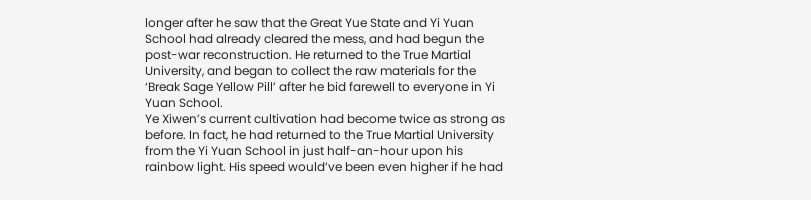longer after he saw that the Great Yue State and Yi Yuan School had already cleared the mess, and had begun the post-war reconstruction. He returned to the True Martial University, and began to collect the raw materials for the ‘Break Sage Yellow Pill’ after he bid farewell to everyone in Yi Yuan School.
Ye Xiwen’s current cultivation had become twice as strong as before. In fact, he had returned to the True Martial University from the Yi Yuan School in just half-an-hour upon his rainbow light. His speed would’ve been even higher if he had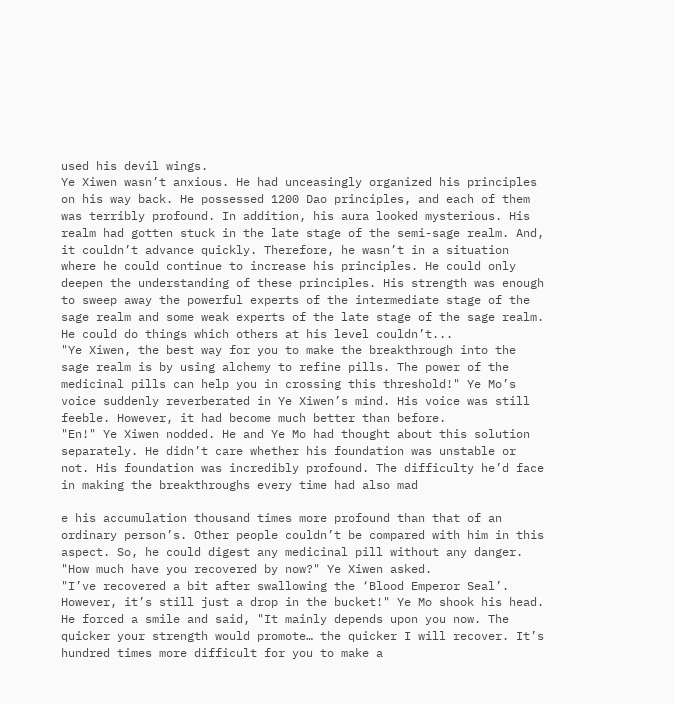used his devil wings.
Ye Xiwen wasn’t anxious. He had unceasingly organized his principles on his way back. He possessed 1200 Dao principles, and each of them was terribly profound. In addition, his aura looked mysterious. His realm had gotten stuck in the late stage of the semi-sage realm. And, it couldn’t advance quickly. Therefore, he wasn’t in a situation where he could continue to increase his principles. He could only deepen the understanding of these principles. His strength was enough to sweep away the powerful experts of the intermediate stage of the sage realm and some weak experts of the late stage of the sage realm. He could do things which others at his level couldn’t...
"Ye Xiwen, the best way for you to make the breakthrough into the sage realm is by using alchemy to refine pills. The power of the medicinal pills can help you in crossing this threshold!" Ye Mo’s voice suddenly reverberated in Ye Xiwen’s mind. His voice was still feeble. However, it had become much better than before.
"En!" Ye Xiwen nodded. He and Ye Mo had thought about this solution separately. He didn’t care whether his foundation was unstable or not. His foundation was incredibly profound. The difficulty he’d face in making the breakthroughs every time had also mad

e his accumulation thousand times more profound than that of an ordinary person’s. Other people couldn’t be compared with him in this aspect. So, he could digest any medicinal pill without any danger.
"How much have you recovered by now?" Ye Xiwen asked.
"I’ve recovered a bit after swallowing the ‘Blood Emperor Seal’. However, it’s still just a drop in the bucket!" Ye Mo shook his head. He forced a smile and said, "It mainly depends upon you now. The quicker your strength would promote… the quicker I will recover. It’s hundred times more difficult for you to make a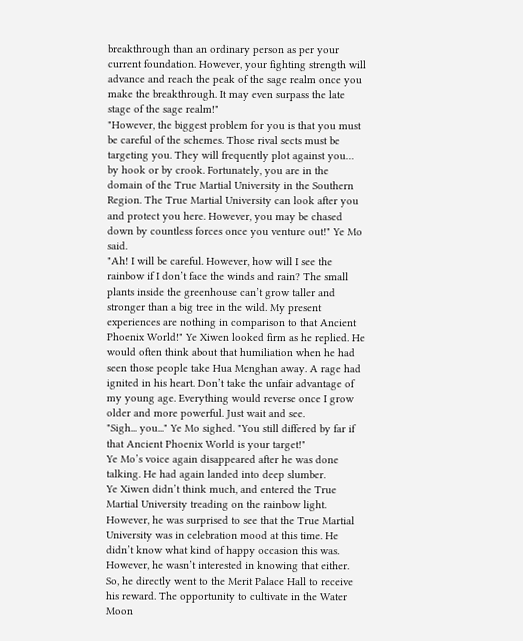breakthrough than an ordinary person as per your current foundation. However, your fighting strength will advance and reach the peak of the sage realm once you make the breakthrough. It may even surpass the late stage of the sage realm!"
"However, the biggest problem for you is that you must be careful of the schemes. Those rival sects must be targeting you. They will frequently plot against you… by hook or by crook. Fortunately, you are in the domain of the True Martial University in the Southern Region. The True Martial University can look after you and protect you here. However, you may be chased down by countless forces once you venture out!" Ye Mo said.
"Ah! I will be careful. However, how will I see the rainbow if I don’t face the winds and rain? The small plants inside the greenhouse can’t grow taller and stronger than a big tree in the wild. My present experiences are nothing in comparison to that Ancient Phoenix World!" Ye Xiwen looked firm as he replied. He would often think about that humiliation when he had seen those people take Hua Menghan away. A rage had ignited in his heart. Don’t take the unfair advantage of my young age. Everything would reverse once I grow older and more powerful. Just wait and see.
"Sigh... you..." Ye Mo sighed. "You still differed by far if that Ancient Phoenix World is your target!"
Ye Mo’s voice again disappeared after he was done talking. He had again landed into deep slumber.
Ye Xiwen didn’t think much, and entered the True Martial University treading on the rainbow light. However, he was surprised to see that the True Martial University was in celebration mood at this time. He didn’t know what kind of happy occasion this was.
However, he wasn’t interested in knowing that either. So, he directly went to the Merit Palace Hall to receive his reward. The opportunity to cultivate in the Water Moon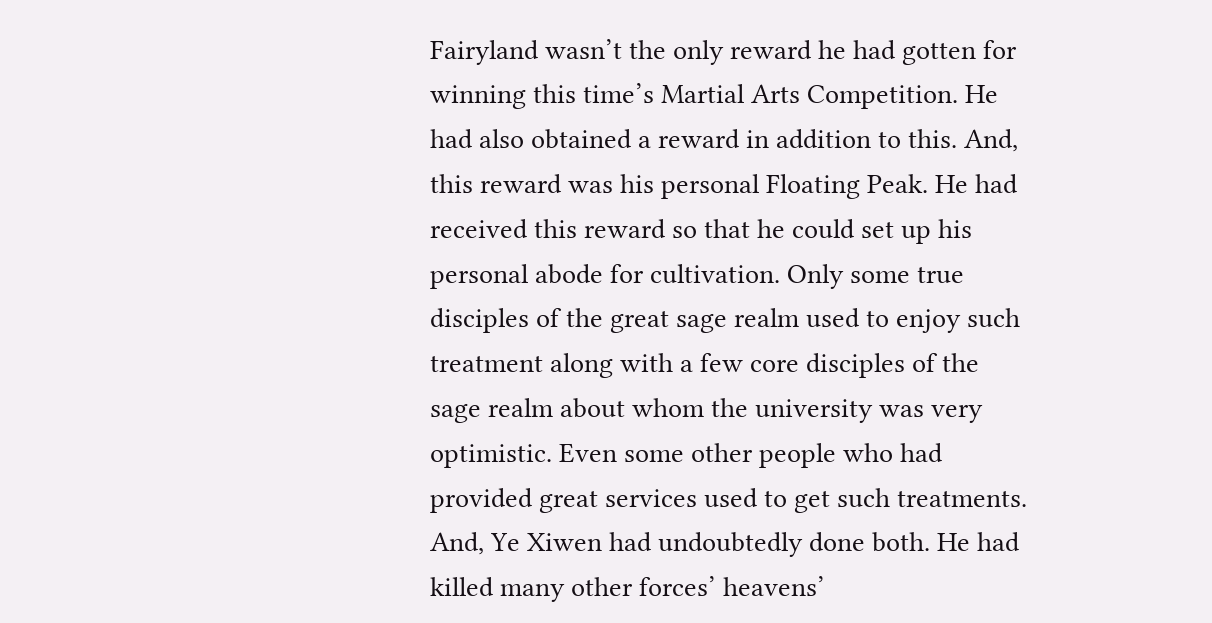Fairyland wasn’t the only reward he had gotten for winning this time’s Martial Arts Competition. He had also obtained a reward in addition to this. And, this reward was his personal Floating Peak. He had received this reward so that he could set up his personal abode for cultivation. Only some true disciples of the great sage realm used to enjoy such treatment along with a few core disciples of the sage realm about whom the university was very optimistic. Even some other people who had provided great services used to get such treatments.
And, Ye Xiwen had undoubtedly done both. He had killed many other forces’ heavens’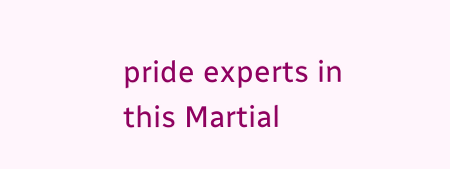pride experts in this Martial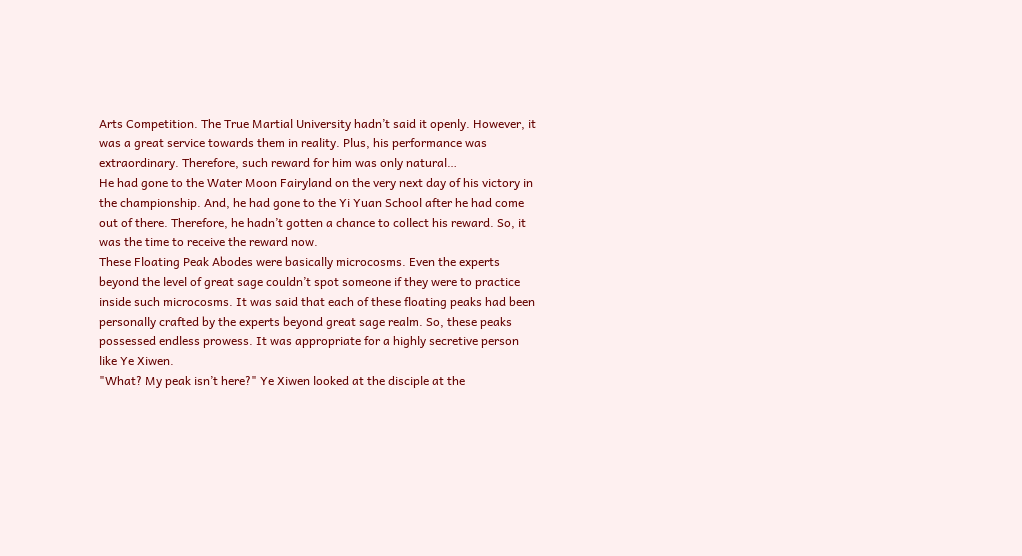Arts Competition. The True Martial University hadn’t said it openly. However, it was a great service towards them in reality. Plus, his performance was extraordinary. Therefore, such reward for him was only natural…
He had gone to the Water Moon Fairyland on the very next day of his victory in the championship. And, he had gone to the Yi Yuan School after he had come out of there. Therefore, he hadn’t gotten a chance to collect his reward. So, it was the time to receive the reward now.
These Floating Peak Abodes were basically microcosms. Even the experts beyond the level of great sage couldn’t spot someone if they were to practice inside such microcosms. It was said that each of these floating peaks had been personally crafted by the experts beyond great sage realm. So, these peaks possessed endless prowess. It was appropriate for a highly secretive person like Ye Xiwen.
"What? My peak isn’t here?" Ye Xiwen looked at the disciple at the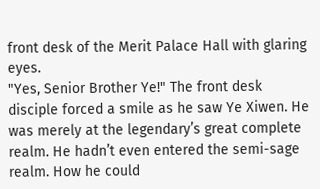front desk of the Merit Palace Hall with glaring eyes.
"Yes, Senior Brother Ye!" The front desk disciple forced a smile as he saw Ye Xiwen. He was merely at the legendary’s great complete realm. He hadn’t even entered the semi-sage realm. How he could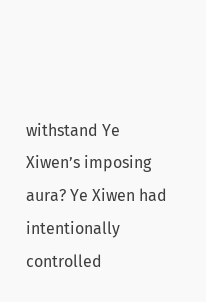withstand Ye Xiwen’s imposing aura? Ye Xiwen had intentionally controlled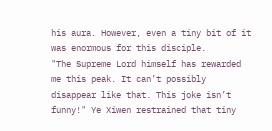his aura. However, even a tiny bit of it was enormous for this disciple.
"The Supreme Lord himself has rewarded me this peak. It can’t possibly disappear like that. This joke isn’t funny!" Ye Xiwen restrained that tiny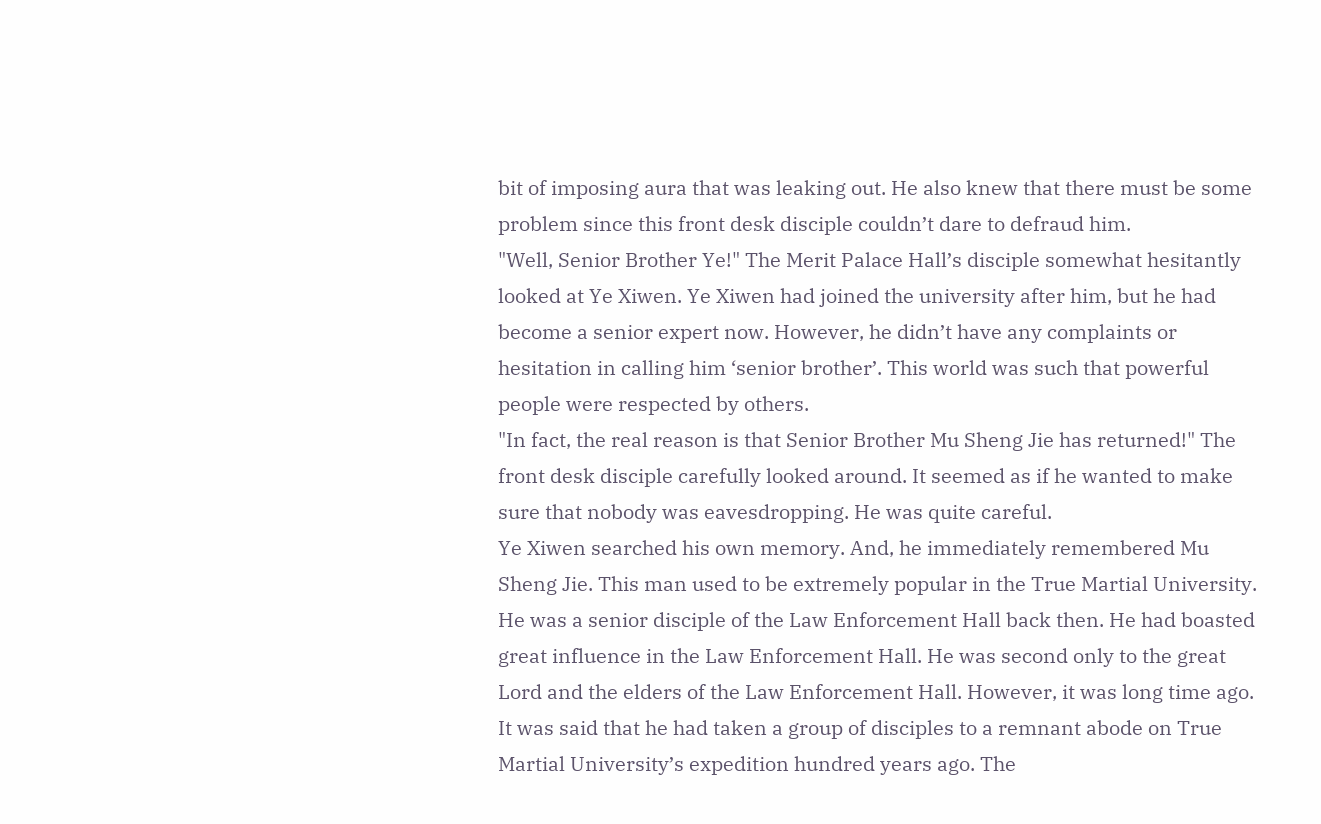bit of imposing aura that was leaking out. He also knew that there must be some problem since this front desk disciple couldn’t dare to defraud him.
"Well, Senior Brother Ye!" The Merit Palace Hall’s disciple somewhat hesitantly looked at Ye Xiwen. Ye Xiwen had joined the university after him, but he had become a senior expert now. However, he didn’t have any complaints or hesitation in calling him ‘senior brother’. This world was such that powerful people were respected by others.
"In fact, the real reason is that Senior Brother Mu Sheng Jie has returned!" The front desk disciple carefully looked around. It seemed as if he wanted to make sure that nobody was eavesdropping. He was quite careful.
Ye Xiwen searched his own memory. And, he immediately remembered Mu Sheng Jie. This man used to be extremely popular in the True Martial University. He was a senior disciple of the Law Enforcement Hall back then. He had boasted great influence in the Law Enforcement Hall. He was second only to the great Lord and the elders of the Law Enforcement Hall. However, it was long time ago. It was said that he had taken a group of disciples to a remnant abode on True Martial University’s expedition hundred years ago. The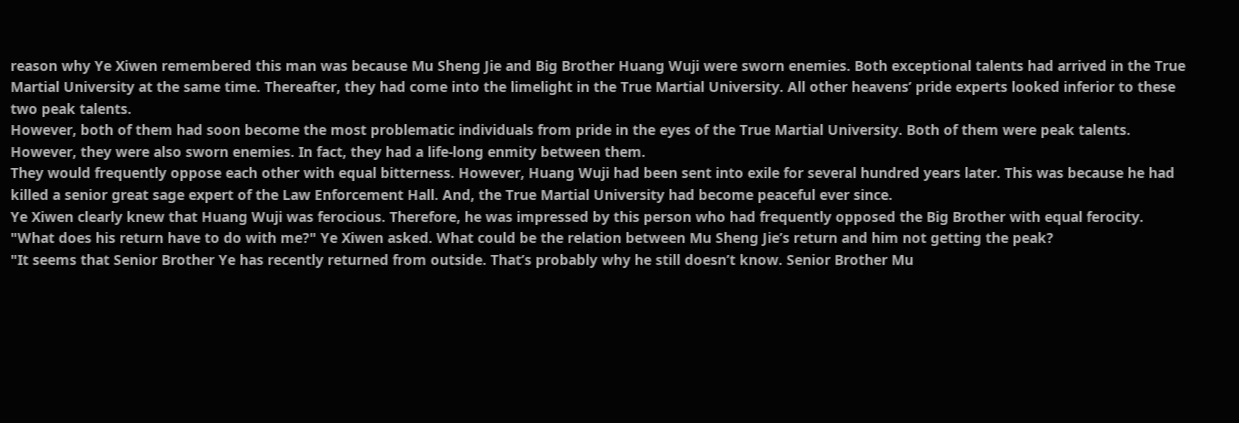reason why Ye Xiwen remembered this man was because Mu Sheng Jie and Big Brother Huang Wuji were sworn enemies. Both exceptional talents had arrived in the True Martial University at the same time. Thereafter, they had come into the limelight in the True Martial University. All other heavens’ pride experts looked inferior to these two peak talents.
However, both of them had soon become the most problematic individuals from pride in the eyes of the True Martial University. Both of them were peak talents. However, they were also sworn enemies. In fact, they had a life-long enmity between them.
They would frequently oppose each other with equal bitterness. However, Huang Wuji had been sent into exile for several hundred years later. This was because he had killed a senior great sage expert of the Law Enforcement Hall. And, the True Martial University had become peaceful ever since.
Ye Xiwen clearly knew that Huang Wuji was ferocious. Therefore, he was impressed by this person who had frequently opposed the Big Brother with equal ferocity.
"What does his return have to do with me?" Ye Xiwen asked. What could be the relation between Mu Sheng Jie’s return and him not getting the peak?
"It seems that Senior Brother Ye has recently returned from outside. That’s probably why he still doesn’t know. Senior Brother Mu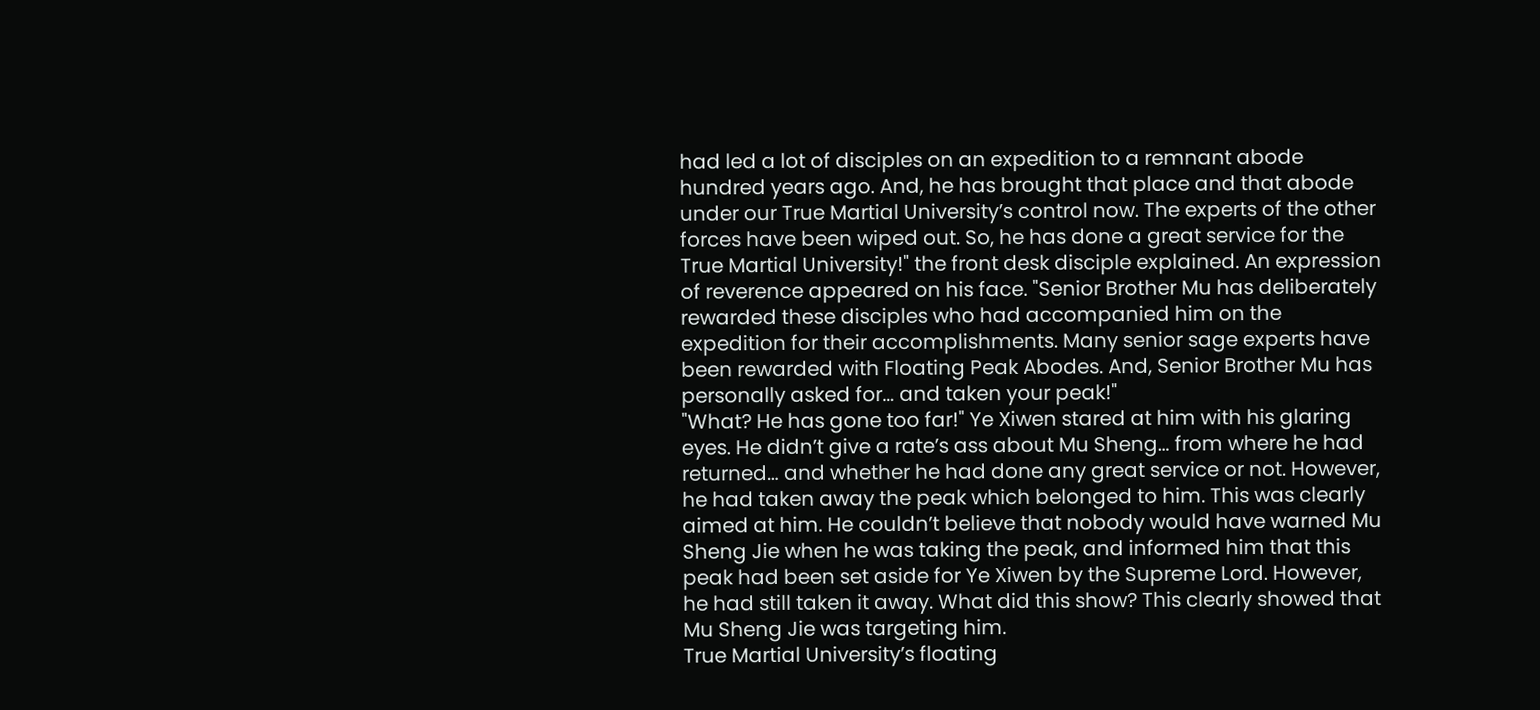had led a lot of disciples on an expedition to a remnant abode hundred years ago. And, he has brought that place and that abode under our True Martial University’s control now. The experts of the other forces have been wiped out. So, he has done a great service for the True Martial University!" the front desk disciple explained. An expression of reverence appeared on his face. "Senior Brother Mu has deliberately rewarded these disciples who had accompanied him on the expedition for their accomplishments. Many senior sage experts have been rewarded with Floating Peak Abodes. And, Senior Brother Mu has personally asked for… and taken your peak!"
"What? He has gone too far!" Ye Xiwen stared at him with his glaring eyes. He didn’t give a rate’s ass about Mu Sheng… from where he had returned… and whether he had done any great service or not. However, he had taken away the peak which belonged to him. This was clearly aimed at him. He couldn’t believe that nobody would have warned Mu Sheng Jie when he was taking the peak, and informed him that this peak had been set aside for Ye Xiwen by the Supreme Lord. However, he had still taken it away. What did this show? This clearly showed that Mu Sheng Jie was targeting him.
True Martial University’s floating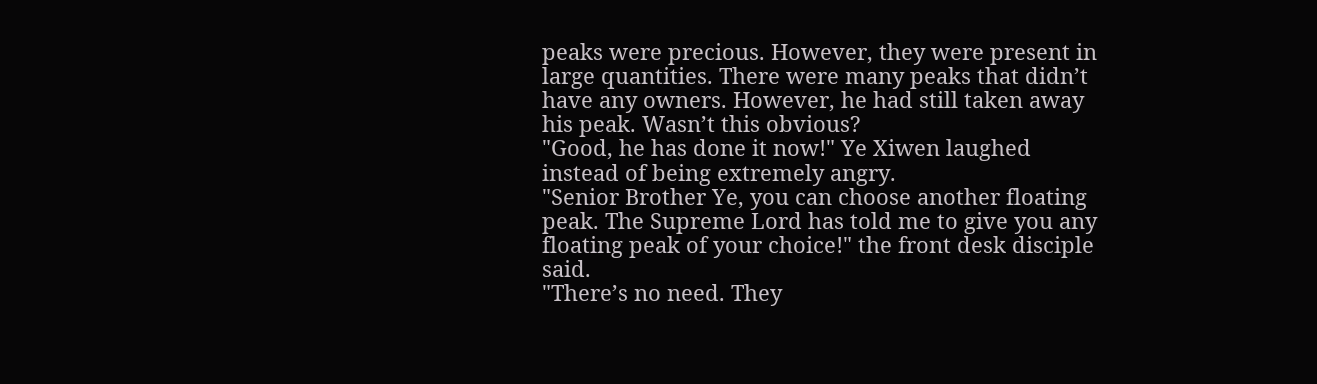peaks were precious. However, they were present in large quantities. There were many peaks that didn’t have any owners. However, he had still taken away his peak. Wasn’t this obvious?
"Good, he has done it now!" Ye Xiwen laughed instead of being extremely angry.
"Senior Brother Ye, you can choose another floating peak. The Supreme Lord has told me to give you any floating peak of your choice!" the front desk disciple said.
"There’s no need. They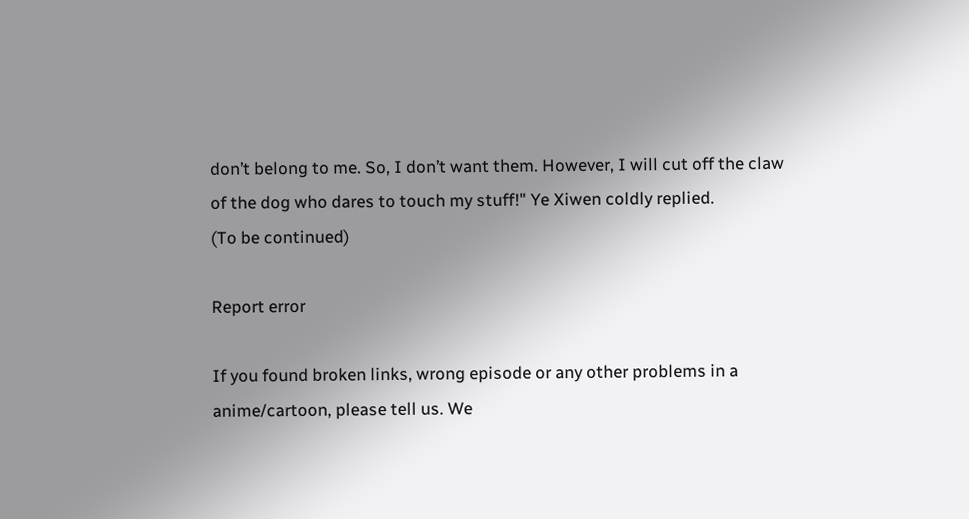don’t belong to me. So, I don’t want them. However, I will cut off the claw of the dog who dares to touch my stuff!" Ye Xiwen coldly replied.
(To be continued)

Report error

If you found broken links, wrong episode or any other problems in a anime/cartoon, please tell us. We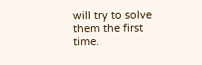will try to solve them the first time.